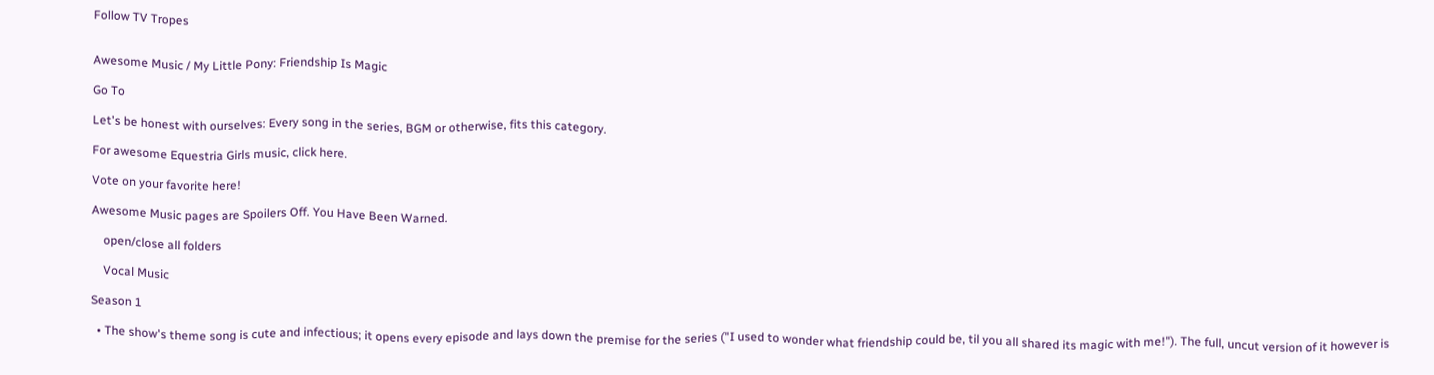Follow TV Tropes


Awesome Music / My Little Pony: Friendship Is Magic

Go To

Let's be honest with ourselves: Every song in the series, BGM or otherwise, fits this category.

For awesome Equestria Girls music, click here.

Vote on your favorite here!

Awesome Music pages are Spoilers Off. You Have Been Warned.

    open/close all folders

    Vocal Music

Season 1

  • The show's theme song is cute and infectious; it opens every episode and lays down the premise for the series ("I used to wonder what friendship could be, til you all shared its magic with me!"). The full, uncut version of it however is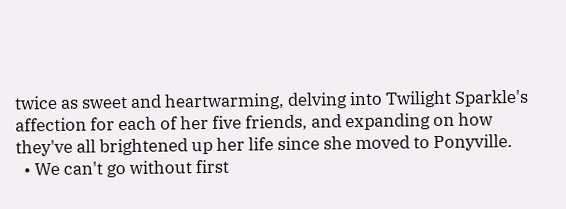twice as sweet and heartwarming, delving into Twilight Sparkle's affection for each of her five friends, and expanding on how they've all brightened up her life since she moved to Ponyville.
  • We can't go without first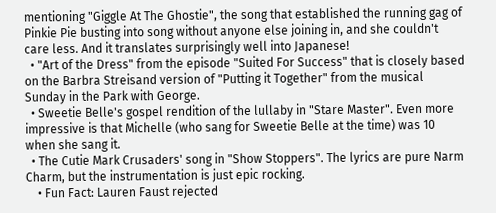mentioning "Giggle At The Ghostie", the song that established the running gag of Pinkie Pie busting into song without anyone else joining in, and she couldn't care less. And it translates surprisingly well into Japanese!
  • "Art of the Dress" from the episode "Suited For Success" that is closely based on the Barbra Streisand version of "Putting it Together" from the musical Sunday in the Park with George.
  • Sweetie Belle's gospel rendition of the lullaby in "Stare Master". Even more impressive is that Michelle (who sang for Sweetie Belle at the time) was 10 when she sang it.
  • The Cutie Mark Crusaders' song in "Show Stoppers". The lyrics are pure Narm Charm, but the instrumentation is just epic rocking.
    • Fun Fact: Lauren Faust rejected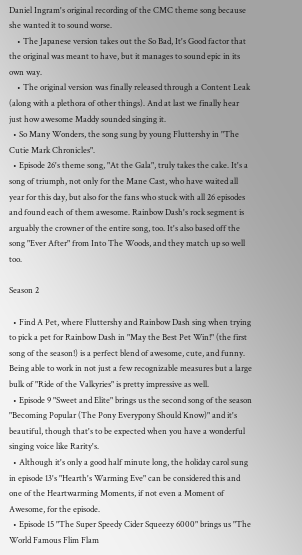Daniel Ingram's original recording of the CMC theme song because she wanted it to sound worse.
    • The Japanese version takes out the So Bad, It's Good factor that the original was meant to have, but it manages to sound epic in its own way.
    • The original version was finally released through a Content Leak (along with a plethora of other things). And at last we finally hear just how awesome Maddy sounded singing it.
  • So Many Wonders, the song sung by young Fluttershy in "The Cutie Mark Chronicles".
  • Episode 26's theme song, "At the Gala", truly takes the cake. It's a song of triumph, not only for the Mane Cast, who have waited all year for this day, but also for the fans who stuck with all 26 episodes and found each of them awesome. Rainbow Dash's rock segment is arguably the crowner of the entire song, too. It's also based off the song "Ever After" from Into The Woods, and they match up so well too.

Season 2

  • Find A Pet, where Fluttershy and Rainbow Dash sing when trying to pick a pet for Rainbow Dash in "May the Best Pet Win!" (the first song of the season!) is a perfect blend of awesome, cute, and funny. Being able to work in not just a few recognizable measures but a large bulk of "Ride of the Valkyries" is pretty impressive as well.
  • Episode 9 "Sweet and Elite" brings us the second song of the season "Becoming Popular (The Pony Everypony Should Know)" and it's beautiful, though that's to be expected when you have a wonderful singing voice like Rarity's.
  • Although it's only a good half minute long, the holiday carol sung in episode 13's "Hearth's Warming Eve" can be considered this and one of the Heartwarming Moments, if not even a Moment of Awesome, for the episode.
  • Episode 15 "The Super Speedy Cider Squeezy 6000" brings us "The World Famous Flim Flam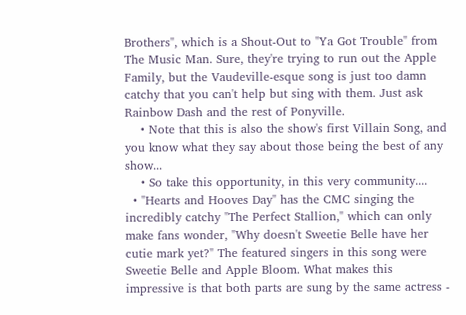Brothers", which is a Shout-Out to "Ya Got Trouble" from The Music Man. Sure, they're trying to run out the Apple Family, but the Vaudeville-esque song is just too damn catchy that you can't help but sing with them. Just ask Rainbow Dash and the rest of Ponyville.
    • Note that this is also the show's first Villain Song, and you know what they say about those being the best of any show...
    • So take this opportunity, in this very community....
  • "Hearts and Hooves Day" has the CMC singing the incredibly catchy "The Perfect Stallion," which can only make fans wonder, "Why doesn't Sweetie Belle have her cutie mark yet?" The featured singers in this song were Sweetie Belle and Apple Bloom. What makes this impressive is that both parts are sung by the same actress -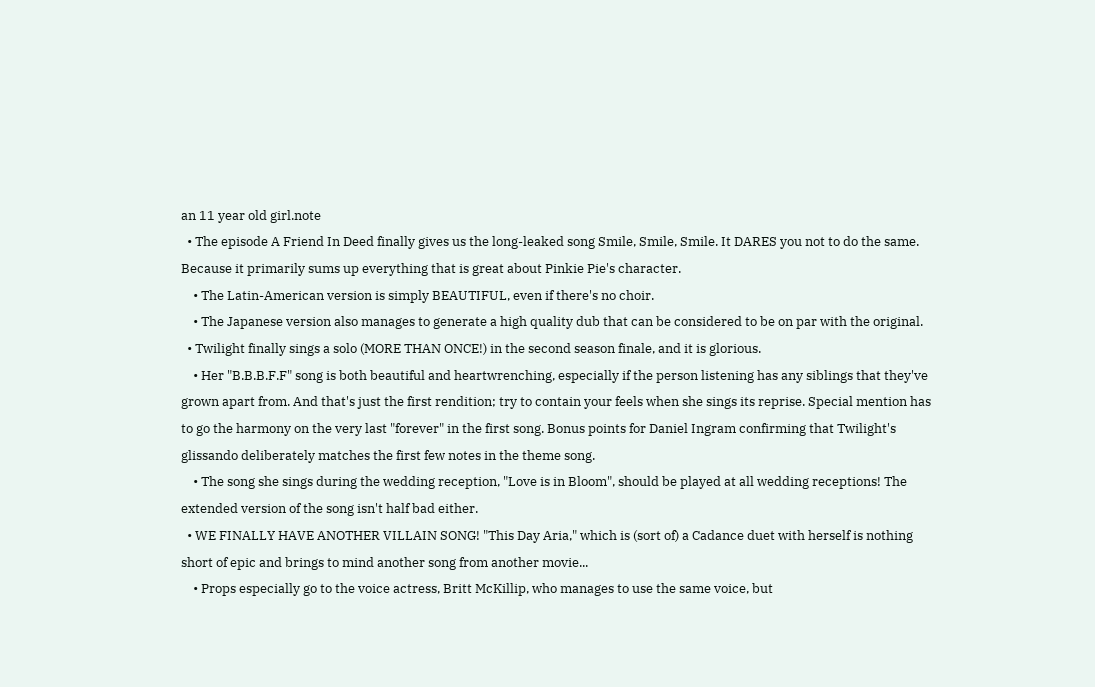an 11 year old girl.note
  • The episode A Friend In Deed finally gives us the long-leaked song Smile, Smile, Smile. It DARES you not to do the same. Because it primarily sums up everything that is great about Pinkie Pie's character.
    • The Latin-American version is simply BEAUTIFUL, even if there's no choir.
    • The Japanese version also manages to generate a high quality dub that can be considered to be on par with the original.
  • Twilight finally sings a solo (MORE THAN ONCE!) in the second season finale, and it is glorious.
    • Her "B.B.B.F.F" song is both beautiful and heartwrenching, especially if the person listening has any siblings that they've grown apart from. And that's just the first rendition; try to contain your feels when she sings its reprise. Special mention has to go the harmony on the very last "forever" in the first song. Bonus points for Daniel Ingram confirming that Twilight's glissando deliberately matches the first few notes in the theme song.
    • The song she sings during the wedding reception, "Love is in Bloom", should be played at all wedding receptions! The extended version of the song isn't half bad either.
  • WE FINALLY HAVE ANOTHER VILLAIN SONG! "This Day Aria," which is (sort of) a Cadance duet with herself is nothing short of epic and brings to mind another song from another movie...
    • Props especially go to the voice actress, Britt McKillip, who manages to use the same voice, but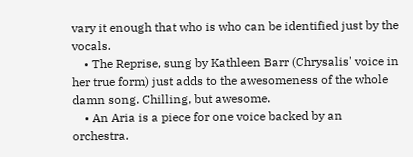vary it enough that who is who can be identified just by the vocals.
    • The Reprise, sung by Kathleen Barr (Chrysalis' voice in her true form) just adds to the awesomeness of the whole damn song. Chilling, but awesome.
    • An Aria is a piece for one voice backed by an orchestra.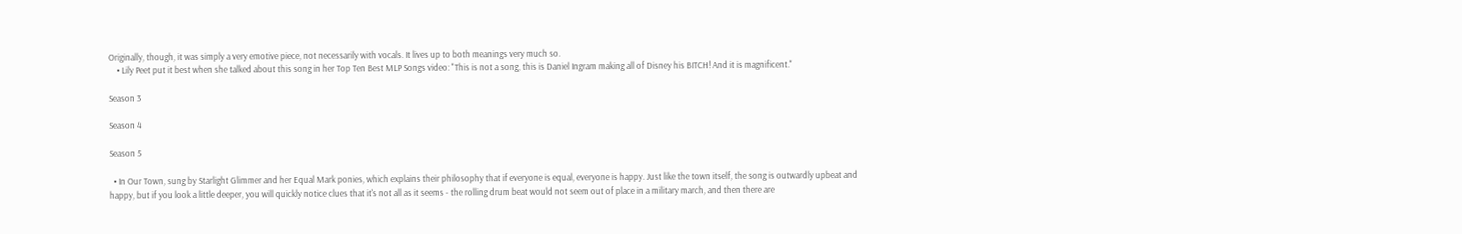Originally, though, it was simply a very emotive piece, not necessarily with vocals. It lives up to both meanings very much so.
    • Lily Peet put it best when she talked about this song in her Top Ten Best MLP Songs video: "This is not a song, this is Daniel Ingram making all of Disney his BITCH! And it is magnificent."

Season 3

Season 4

Season 5

  • In Our Town, sung by Starlight Glimmer and her Equal Mark ponies, which explains their philosophy that if everyone is equal, everyone is happy. Just like the town itself, the song is outwardly upbeat and happy, but if you look a little deeper, you will quickly notice clues that it's not all as it seems - the rolling drum beat would not seem out of place in a military march, and then there are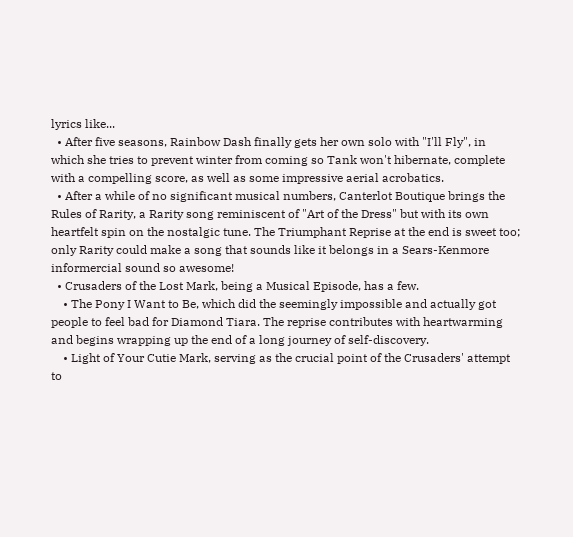lyrics like...
  • After five seasons, Rainbow Dash finally gets her own solo with "I'll Fly", in which she tries to prevent winter from coming so Tank won't hibernate, complete with a compelling score, as well as some impressive aerial acrobatics.
  • After a while of no significant musical numbers, Canterlot Boutique brings the Rules of Rarity, a Rarity song reminiscent of "Art of the Dress" but with its own heartfelt spin on the nostalgic tune. The Triumphant Reprise at the end is sweet too; only Rarity could make a song that sounds like it belongs in a Sears-Kenmore informercial sound so awesome!
  • Crusaders of the Lost Mark, being a Musical Episode, has a few.
    • The Pony I Want to Be, which did the seemingly impossible and actually got people to feel bad for Diamond Tiara. The reprise contributes with heartwarming and begins wrapping up the end of a long journey of self-discovery.
    • Light of Your Cutie Mark, serving as the crucial point of the Crusaders' attempt to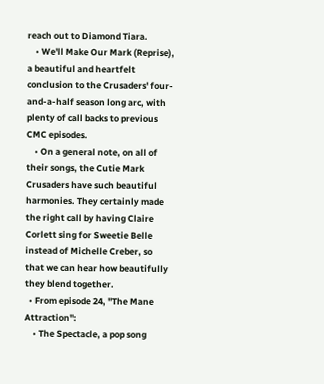reach out to Diamond Tiara.
    • We'll Make Our Mark (Reprise), a beautiful and heartfelt conclusion to the Crusaders' four-and-a-half season long arc, with plenty of call backs to previous CMC episodes.
    • On a general note, on all of their songs, the Cutie Mark Crusaders have such beautiful harmonies. They certainly made the right call by having Claire Corlett sing for Sweetie Belle instead of Michelle Creber, so that we can hear how beautifully they blend together.
  • From episode 24, "The Mane Attraction":
    • The Spectacle, a pop song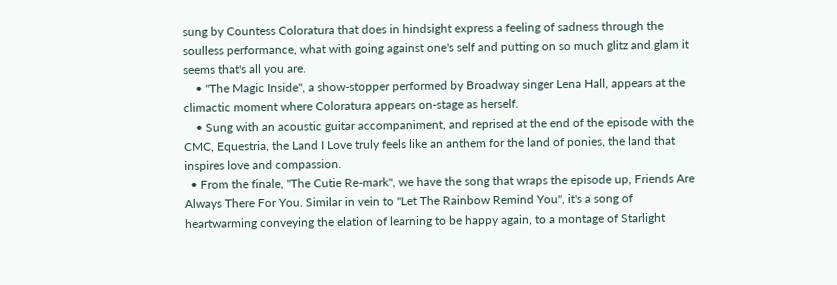sung by Countess Coloratura that does in hindsight express a feeling of sadness through the soulless performance, what with going against one's self and putting on so much glitz and glam it seems that's all you are.
    • "The Magic Inside", a show-stopper performed by Broadway singer Lena Hall, appears at the climactic moment where Coloratura appears on-stage as herself.
    • Sung with an acoustic guitar accompaniment, and reprised at the end of the episode with the CMC, Equestria, the Land I Love truly feels like an anthem for the land of ponies, the land that inspires love and compassion.
  • From the finale, "The Cutie Re-mark", we have the song that wraps the episode up, Friends Are Always There For You. Similar in vein to "Let The Rainbow Remind You", it's a song of heartwarming conveying the elation of learning to be happy again, to a montage of Starlight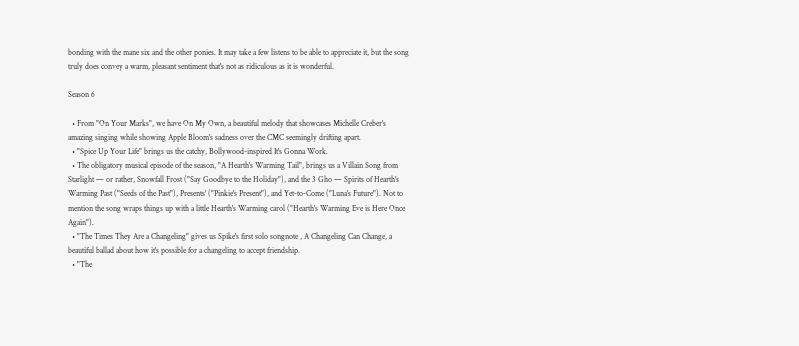bonding with the mane six and the other ponies. It may take a few listens to be able to appreciate it, but the song truly does convey a warm, pleasant sentiment that's not as ridiculous as it is wonderful.

Season 6

  • From "On Your Marks", we have On My Own, a beautiful melody that showcases Michelle Creber's amazing singing while showing Apple Bloom's sadness over the CMC seemingly drifting apart.
  • "Spice Up Your Life" brings us the catchy, Bollywood-inspired It's Gonna Work.
  • The obligatory musical episode of the season, "A Hearth's Warming Tail", brings us a Villain Song from Starlight — or rather, Snowfall Frost ("Say Goodbye to the Holiday"), and the 3 Gho — Spirits of Hearth's Warming Past ("Seeds of the Past"), Presents' ("Pinkie's Present"), and Yet-to-Come ("Luna's Future"). Not to mention the song wraps things up with a little Hearth's Warming carol ("Hearth's Warming Eve is Here Once Again").
  • "The Times They Are a Changeling" gives us Spike's first solo songnote , A Changeling Can Change, a beautiful ballad about how it's possible for a changeling to accept friendship.
  • "The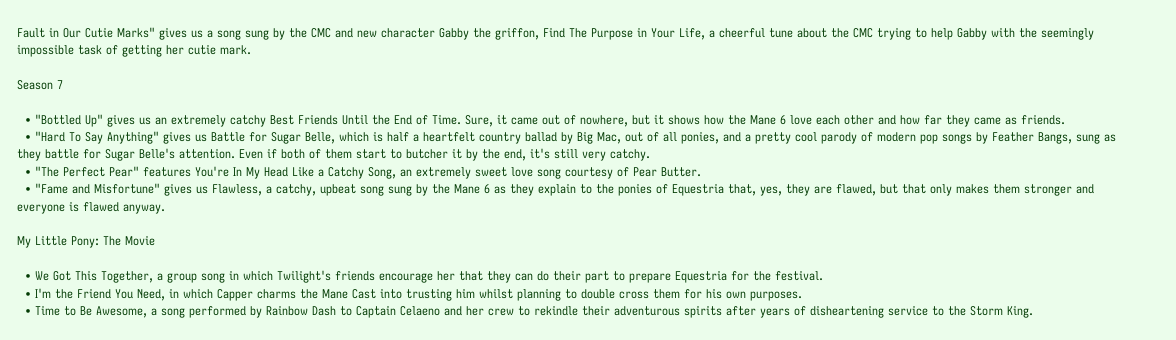Fault in Our Cutie Marks" gives us a song sung by the CMC and new character Gabby the griffon, Find The Purpose in Your Life, a cheerful tune about the CMC trying to help Gabby with the seemingly impossible task of getting her cutie mark.

Season 7

  • "Bottled Up" gives us an extremely catchy Best Friends Until the End of Time. Sure, it came out of nowhere, but it shows how the Mane 6 love each other and how far they came as friends.
  • "Hard To Say Anything" gives us Battle for Sugar Belle, which is half a heartfelt country ballad by Big Mac, out of all ponies, and a pretty cool parody of modern pop songs by Feather Bangs, sung as they battle for Sugar Belle's attention. Even if both of them start to butcher it by the end, it's still very catchy.
  • "The Perfect Pear" features You're In My Head Like a Catchy Song, an extremely sweet love song courtesy of Pear Butter.
  • "Fame and Misfortune" gives us Flawless, a catchy, upbeat song sung by the Mane 6 as they explain to the ponies of Equestria that, yes, they are flawed, but that only makes them stronger and everyone is flawed anyway.

My Little Pony: The Movie

  • We Got This Together, a group song in which Twilight's friends encourage her that they can do their part to prepare Equestria for the festival.
  • I'm the Friend You Need, in which Capper charms the Mane Cast into trusting him whilst planning to double cross them for his own purposes.
  • Time to Be Awesome, a song performed by Rainbow Dash to Captain Celaeno and her crew to rekindle their adventurous spirits after years of disheartening service to the Storm King.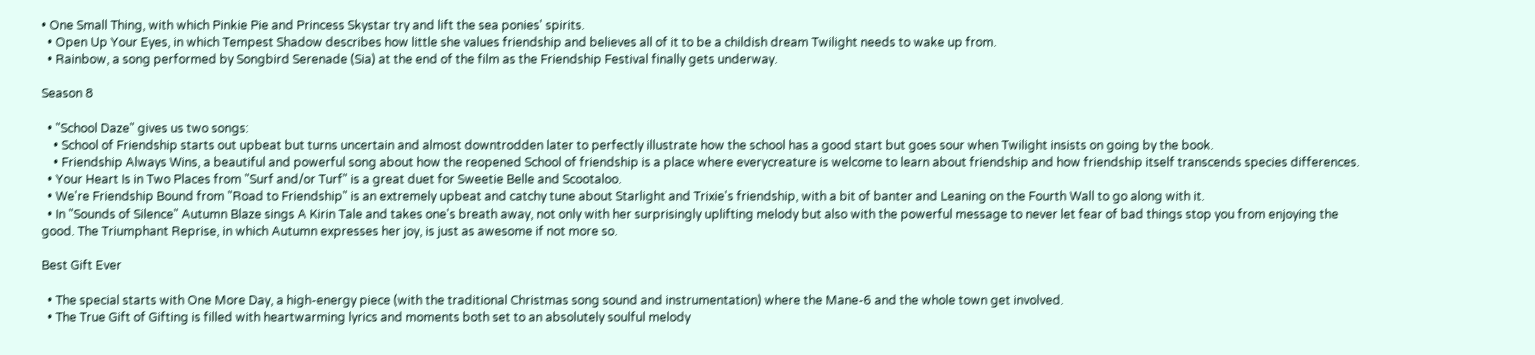• One Small Thing, with which Pinkie Pie and Princess Skystar try and lift the sea ponies' spirits.
  • Open Up Your Eyes, in which Tempest Shadow describes how little she values friendship and believes all of it to be a childish dream Twilight needs to wake up from.
  • Rainbow, a song performed by Songbird Serenade (Sia) at the end of the film as the Friendship Festival finally gets underway.

Season 8

  • "School Daze" gives us two songs:
    • School of Friendship starts out upbeat but turns uncertain and almost downtrodden later to perfectly illustrate how the school has a good start but goes sour when Twilight insists on going by the book.
    • Friendship Always Wins, a beautiful and powerful song about how the reopened School of friendship is a place where everycreature is welcome to learn about friendship and how friendship itself transcends species differences.
  • Your Heart Is in Two Places from "Surf and/or Turf" is a great duet for Sweetie Belle and Scootaloo.
  • We're Friendship Bound from "Road to Friendship" is an extremely upbeat and catchy tune about Starlight and Trixie's friendship, with a bit of banter and Leaning on the Fourth Wall to go along with it.
  • In "Sounds of Silence" Autumn Blaze sings A Kirin Tale and takes one's breath away, not only with her surprisingly uplifting melody but also with the powerful message to never let fear of bad things stop you from enjoying the good. The Triumphant Reprise, in which Autumn expresses her joy, is just as awesome if not more so.

Best Gift Ever

  • The special starts with One More Day, a high-energy piece (with the traditional Christmas song sound and instrumentation) where the Mane-6 and the whole town get involved.
  • The True Gift of Gifting is filled with heartwarming lyrics and moments both set to an absolutely soulful melody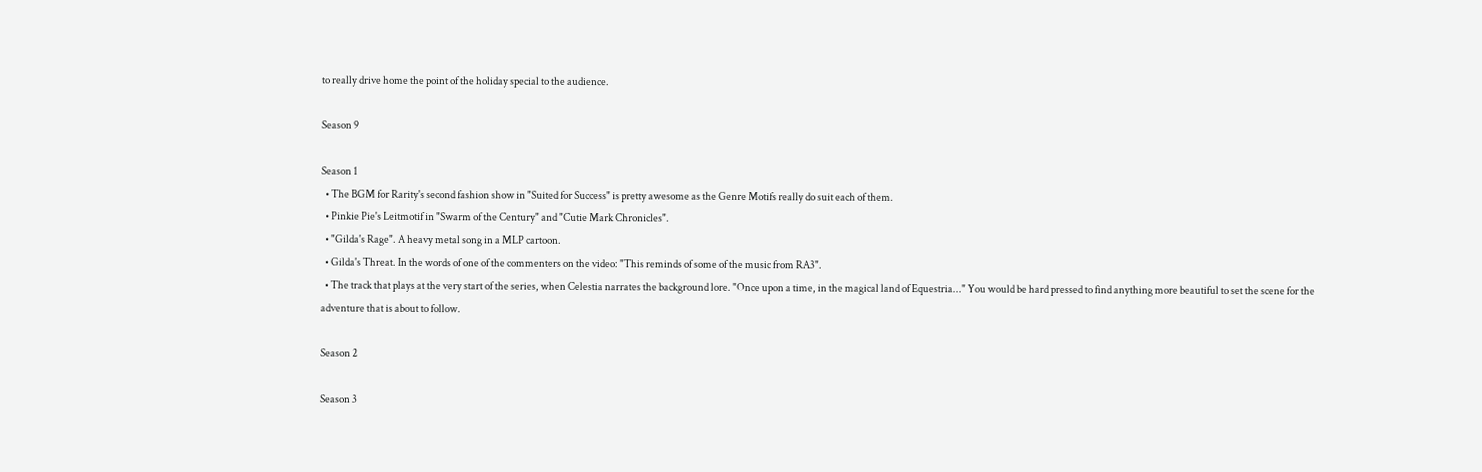to really drive home the point of the holiday special to the audience.

Season 9

Season 1
  • The BGM for Rarity's second fashion show in "Suited for Success" is pretty awesome as the Genre Motifs really do suit each of them.
  • Pinkie Pie's Leitmotif in "Swarm of the Century" and "Cutie Mark Chronicles".
  • "Gilda's Rage". A heavy metal song in a MLP cartoon.
  • Gilda's Threat. In the words of one of the commenters on the video: "This reminds of some of the music from RA3".
  • The track that plays at the very start of the series, when Celestia narrates the background lore. "Once upon a time, in the magical land of Equestria..." You would be hard pressed to find anything more beautiful to set the scene for the adventure that is about to follow.

Season 2

Season 3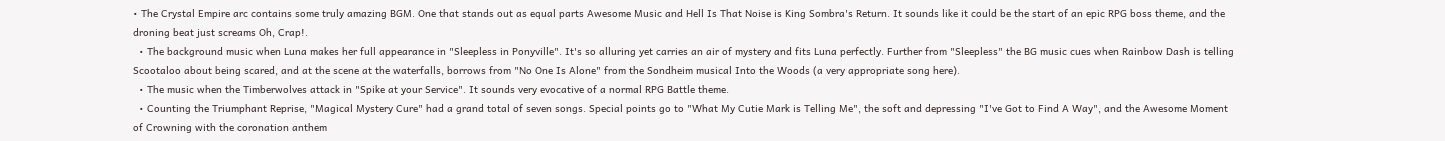• The Crystal Empire arc contains some truly amazing BGM. One that stands out as equal parts Awesome Music and Hell Is That Noise is King Sombra's Return. It sounds like it could be the start of an epic RPG boss theme, and the droning beat just screams Oh, Crap!.
  • The background music when Luna makes her full appearance in "Sleepless in Ponyville". It's so alluring yet carries an air of mystery and fits Luna perfectly. Further from "Sleepless" the BG music cues when Rainbow Dash is telling Scootaloo about being scared, and at the scene at the waterfalls, borrows from "No One Is Alone" from the Sondheim musical Into the Woods (a very appropriate song here).
  • The music when the Timberwolves attack in "Spike at your Service". It sounds very evocative of a normal RPG Battle theme.
  • Counting the Triumphant Reprise, "Magical Mystery Cure" had a grand total of seven songs. Special points go to "What My Cutie Mark is Telling Me", the soft and depressing "I've Got to Find A Way", and the Awesome Moment of Crowning with the coronation anthem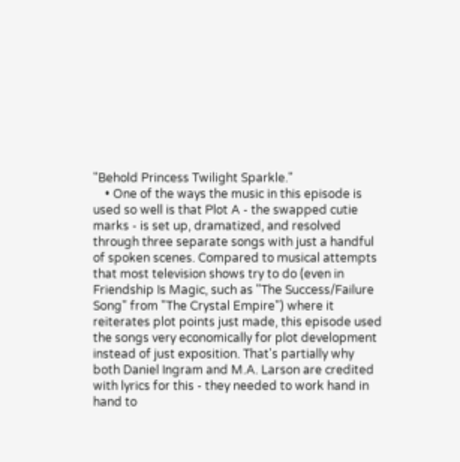"Behold Princess Twilight Sparkle."
    • One of the ways the music in this episode is used so well is that Plot A - the swapped cutie marks - is set up, dramatized, and resolved through three separate songs with just a handful of spoken scenes. Compared to musical attempts that most television shows try to do (even in Friendship Is Magic, such as "The Success/Failure Song" from "The Crystal Empire") where it reiterates plot points just made, this episode used the songs very economically for plot development instead of just exposition. That's partially why both Daniel Ingram and M.A. Larson are credited with lyrics for this - they needed to work hand in hand to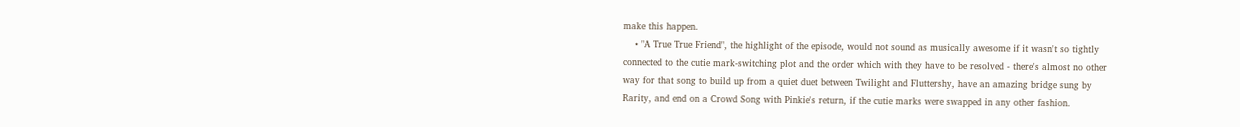make this happen.
    • "A True True Friend", the highlight of the episode, would not sound as musically awesome if it wasn't so tightly connected to the cutie mark-switching plot and the order which with they have to be resolved - there's almost no other way for that song to build up from a quiet duet between Twilight and Fluttershy, have an amazing bridge sung by Rarity, and end on a Crowd Song with Pinkie's return, if the cutie marks were swapped in any other fashion.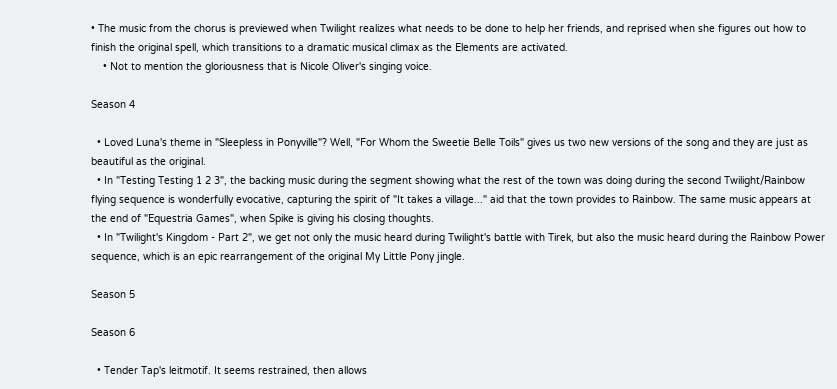• The music from the chorus is previewed when Twilight realizes what needs to be done to help her friends, and reprised when she figures out how to finish the original spell, which transitions to a dramatic musical climax as the Elements are activated.
    • Not to mention the gloriousness that is Nicole Oliver's singing voice.

Season 4

  • Loved Luna's theme in "Sleepless in Ponyville"? Well, "For Whom the Sweetie Belle Toils" gives us two new versions of the song and they are just as beautiful as the original.
  • In "Testing Testing 1 2 3", the backing music during the segment showing what the rest of the town was doing during the second Twilight/Rainbow flying sequence is wonderfully evocative, capturing the spirit of "It takes a village..." aid that the town provides to Rainbow. The same music appears at the end of "Equestria Games", when Spike is giving his closing thoughts.
  • In "Twilight's Kingdom - Part 2", we get not only the music heard during Twilight's battle with Tirek, but also the music heard during the Rainbow Power sequence, which is an epic rearrangement of the original My Little Pony jingle.

Season 5

Season 6

  • Tender Tap's leitmotif. It seems restrained, then allows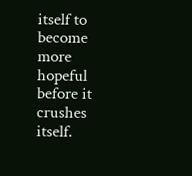itself to become more hopeful before it crushes itself.